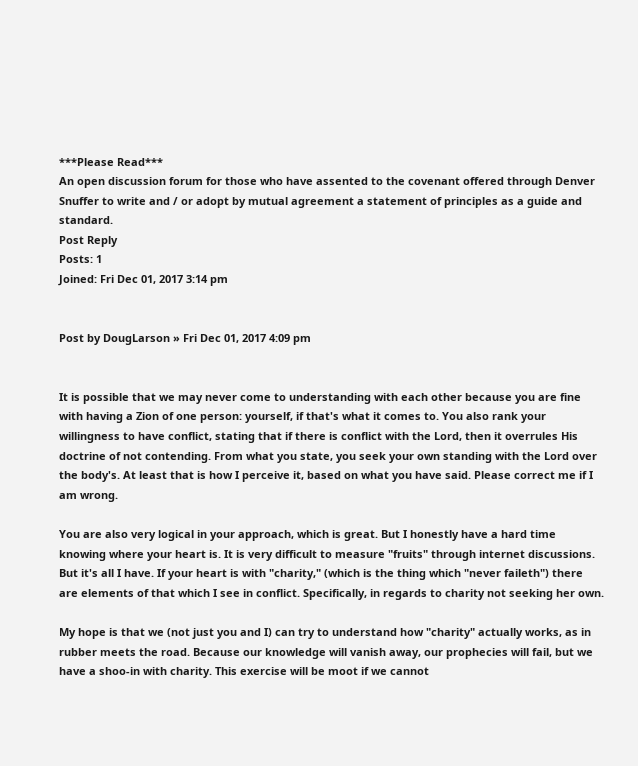***Please Read***
An open discussion forum for those who have assented to the covenant offered through Denver Snuffer to write and / or adopt by mutual agreement a statement of principles as a guide and standard.
Post Reply
Posts: 1
Joined: Fri Dec 01, 2017 3:14 pm


Post by DougLarson » Fri Dec 01, 2017 4:09 pm


It is possible that we may never come to understanding with each other because you are fine with having a Zion of one person: yourself, if that's what it comes to. You also rank your willingness to have conflict, stating that if there is conflict with the Lord, then it overrules His doctrine of not contending. From what you state, you seek your own standing with the Lord over the body's. At least that is how I perceive it, based on what you have said. Please correct me if I am wrong.

You are also very logical in your approach, which is great. But I honestly have a hard time knowing where your heart is. It is very difficult to measure "fruits" through internet discussions. But it's all I have. If your heart is with "charity," (which is the thing which "never faileth") there are elements of that which I see in conflict. Specifically, in regards to charity not seeking her own.

My hope is that we (not just you and I) can try to understand how "charity" actually works, as in rubber meets the road. Because our knowledge will vanish away, our prophecies will fail, but we have a shoo-in with charity. This exercise will be moot if we cannot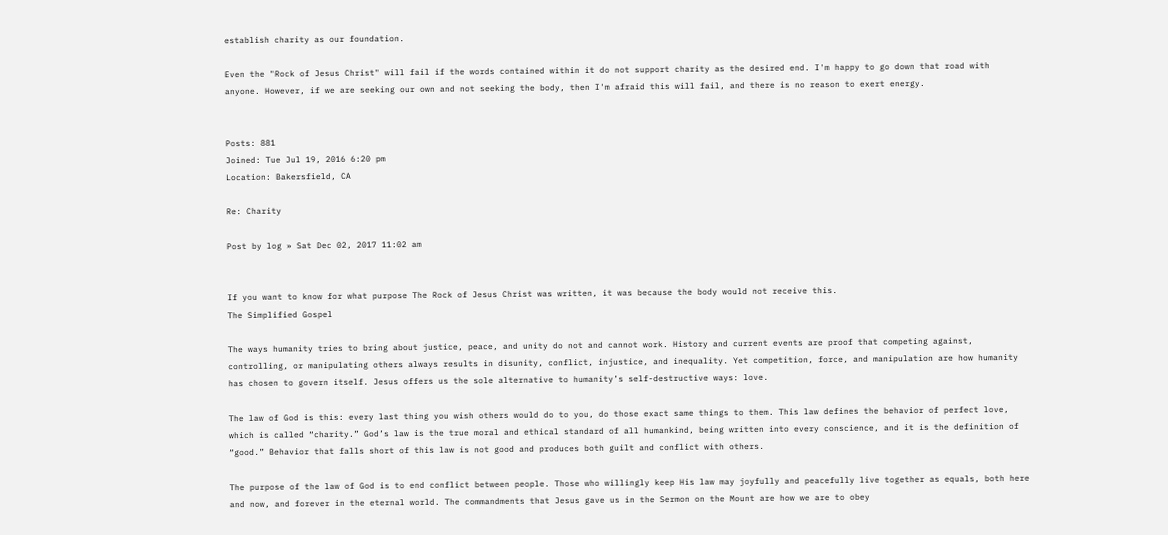establish charity as our foundation.

Even the "Rock of Jesus Christ" will fail if the words contained within it do not support charity as the desired end. I'm happy to go down that road with anyone. However, if we are seeking our own and not seeking the body, then I'm afraid this will fail, and there is no reason to exert energy.


Posts: 881
Joined: Tue Jul 19, 2016 6:20 pm
Location: Bakersfield, CA

Re: Charity

Post by log » Sat Dec 02, 2017 11:02 am


If you want to know for what purpose The Rock of Jesus Christ was written, it was because the body would not receive this.
The Simplified Gospel

The ways humanity tries to bring about justice, peace, and unity do not and cannot work. History and current events are proof that competing against, controlling, or manipulating others always results in disunity, conflict, injustice, and inequality. Yet competition, force, and manipulation are how humanity has chosen to govern itself. Jesus offers us the sole alternative to humanity’s self-destructive ways: love.

The law of God is this: every last thing you wish others would do to you, do those exact same things to them. This law defines the behavior of perfect love, which is called “charity.” God’s law is the true moral and ethical standard of all humankind, being written into every conscience, and it is the definition of “good.” Behavior that falls short of this law is not good and produces both guilt and conflict with others.

The purpose of the law of God is to end conflict between people. Those who willingly keep His law may joyfully and peacefully live together as equals, both here and now, and forever in the eternal world. The commandments that Jesus gave us in the Sermon on the Mount are how we are to obey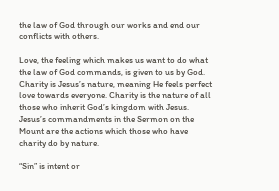the law of God through our works and end our conflicts with others.

Love, the feeling which makes us want to do what the law of God commands, is given to us by God. Charity is Jesus’s nature, meaning He feels perfect love towards everyone. Charity is the nature of all those who inherit God’s kingdom with Jesus. Jesus’s commandments in the Sermon on the Mount are the actions which those who have charity do by nature.

“Sin” is intent or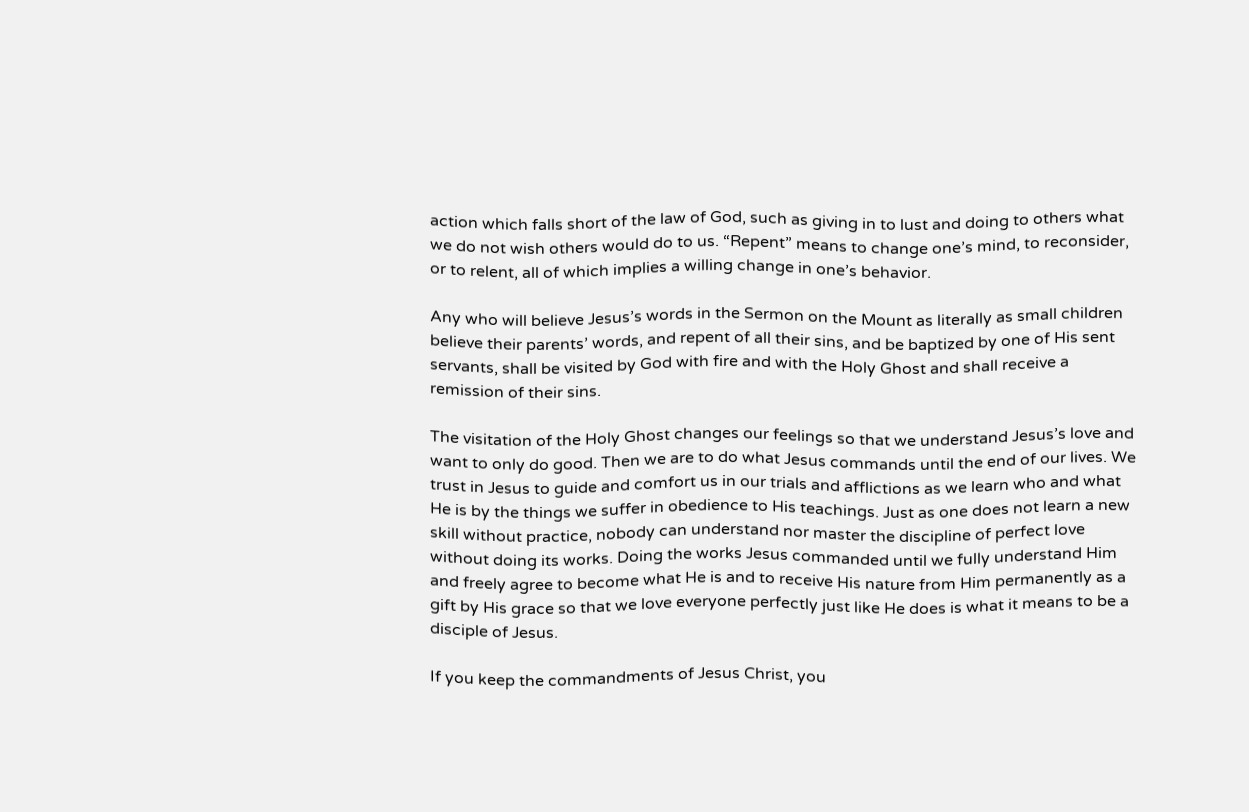action which falls short of the law of God, such as giving in to lust and doing to others what we do not wish others would do to us. “Repent” means to change one’s mind, to reconsider, or to relent, all of which implies a willing change in one’s behavior.

Any who will believe Jesus’s words in the Sermon on the Mount as literally as small children believe their parents’ words, and repent of all their sins, and be baptized by one of His sent servants, shall be visited by God with fire and with the Holy Ghost and shall receive a remission of their sins.

The visitation of the Holy Ghost changes our feelings so that we understand Jesus’s love and want to only do good. Then we are to do what Jesus commands until the end of our lives. We trust in Jesus to guide and comfort us in our trials and afflictions as we learn who and what He is by the things we suffer in obedience to His teachings. Just as one does not learn a new skill without practice, nobody can understand nor master the discipline of perfect love without doing its works. Doing the works Jesus commanded until we fully understand Him and freely agree to become what He is and to receive His nature from Him permanently as a gift by His grace so that we love everyone perfectly just like He does is what it means to be a disciple of Jesus.

If you keep the commandments of Jesus Christ, you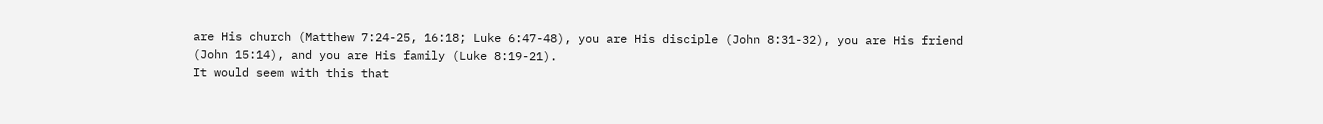are His church (Matthew 7:24-25, 16:18; Luke 6:47-48), you are His disciple (John 8:31-32), you are His friend (John 15:14), and you are His family (Luke 8:19-21).
It would seem with this that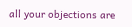all your objections are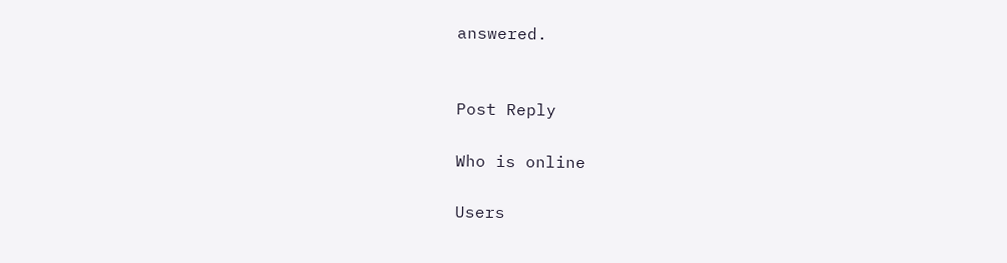answered.


Post Reply

Who is online

Users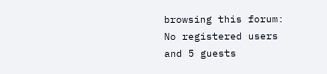browsing this forum: No registered users and 5 guests